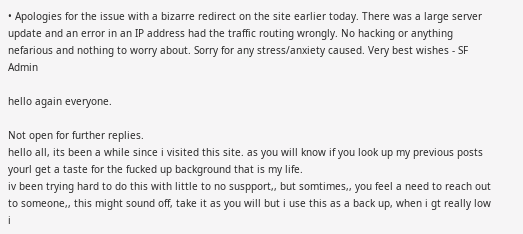• Apologies for the issue with a bizarre redirect on the site earlier today. There was a large server update and an error in an IP address had the traffic routing wrongly. No hacking or anything nefarious and nothing to worry about. Sorry for any stress/anxiety caused. Very best wishes - SF Admin

hello again everyone.

Not open for further replies.
hello all, its been a while since i visited this site. as you will know if you look up my previous posts yourl get a taste for the fucked up background that is my life.
iv been trying hard to do this with little to no suspport,, but somtimes,, you feel a need to reach out to someone,, this might sound off, take it as you will but i use this as a back up, when i gt really low i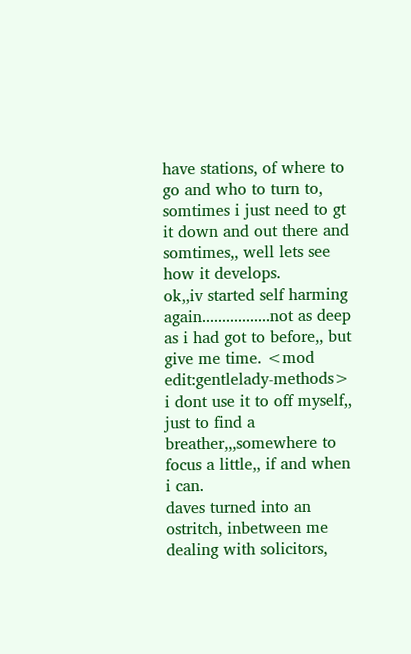have stations, of where to go and who to turn to, somtimes i just need to gt it down and out there and somtimes,, well lets see how it develops.
ok,,iv started self harming again.................not as deep as i had got to before,, but give me time. <mod edit:gentlelady-methods> i dont use it to off myself,, just to find a breather,,,somewhere to focus a little,, if and when i can.
daves turned into an ostritch, inbetween me dealing with solicitors,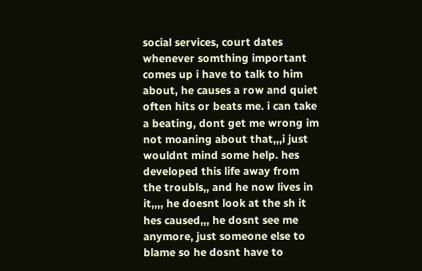social services, court dates whenever somthing important comes up i have to talk to him about, he causes a row and quiet often hits or beats me. i can take a beating, dont get me wrong im not moaning about that,,,i just wouldnt mind some help. hes developed this life away from the troubls,, and he now lives in it,,,, he doesnt look at the sh it hes caused,,, he dosnt see me anymore, just someone else to blame so he dosnt have to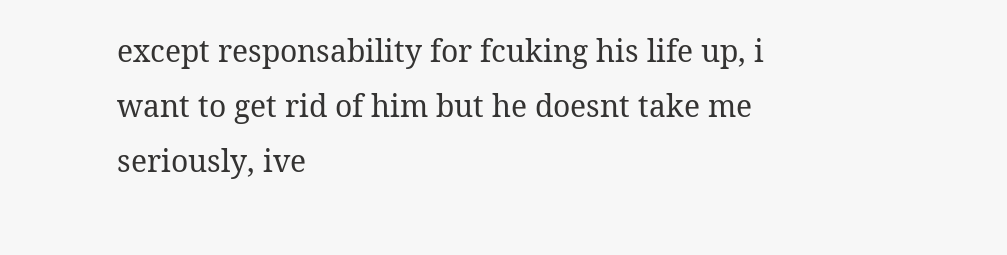except responsability for fcuking his life up, i want to get rid of him but he doesnt take me seriously, ive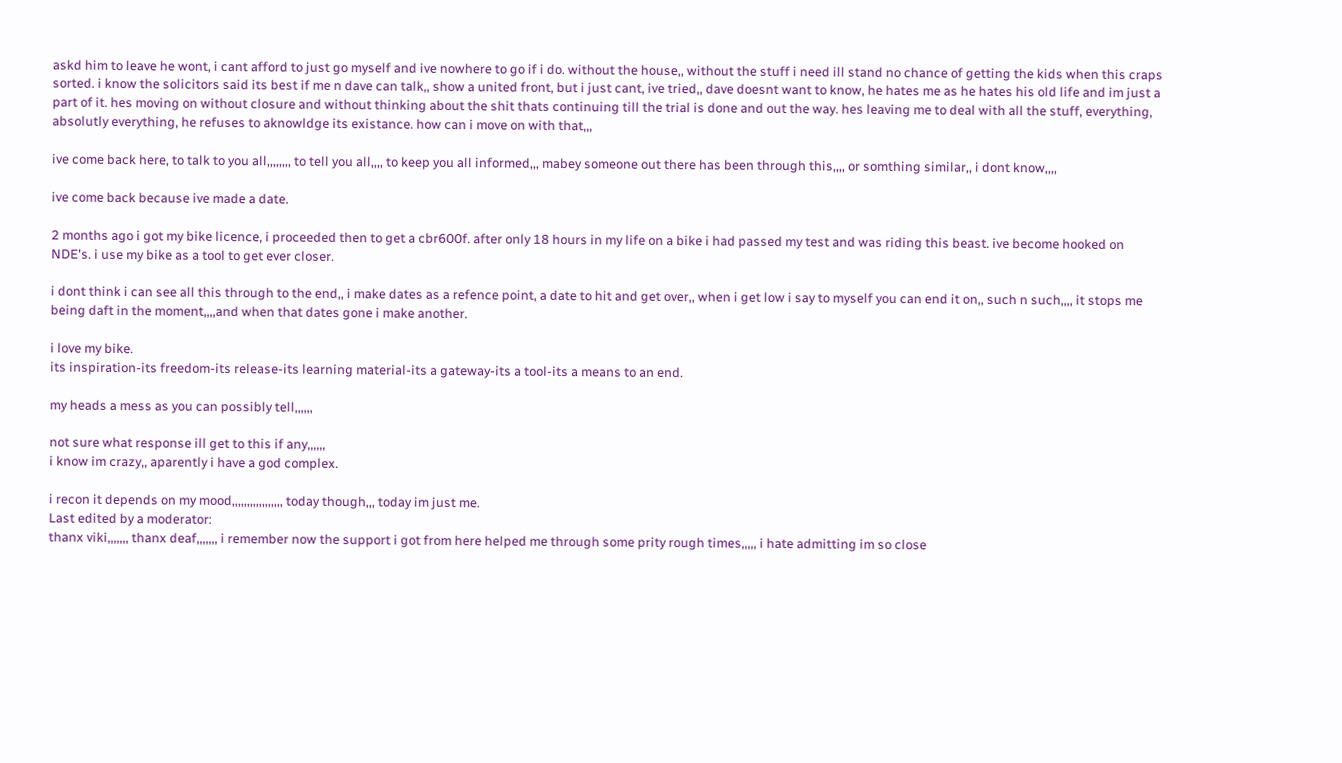askd him to leave he wont, i cant afford to just go myself and ive nowhere to go if i do. without the house,, without the stuff i need ill stand no chance of getting the kids when this craps sorted. i know the solicitors said its best if me n dave can talk,, show a united front, but i just cant, ive tried,, dave doesnt want to know, he hates me as he hates his old life and im just a part of it. hes moving on without closure and without thinking about the shit thats continuing till the trial is done and out the way. hes leaving me to deal with all the stuff, everything, absolutly everything, he refuses to aknowldge its existance. how can i move on with that,,,

ive come back here, to talk to you all,,,,,,,, to tell you all,,,, to keep you all informed,,, mabey someone out there has been through this,,,, or somthing similar,, i dont know,,,,

ive come back because ive made a date.

2 months ago i got my bike licence, i proceeded then to get a cbr600f. after only 18 hours in my life on a bike i had passed my test and was riding this beast. ive become hooked on NDE's. i use my bike as a tool to get ever closer.

i dont think i can see all this through to the end,, i make dates as a refence point, a date to hit and get over,, when i get low i say to myself you can end it on,, such n such,,,, it stops me being daft in the moment,,,,and when that dates gone i make another.

i love my bike.
its inspiration-its freedom-its release-its learning material-its a gateway-its a tool-its a means to an end.

my heads a mess as you can possibly tell,,,,,,

not sure what response ill get to this if any,,,,,,
i know im crazy,, aparently i have a god complex.

i recon it depends on my mood,,,,,,,,,,,,,,,,, today though,,, today im just me.
Last edited by a moderator:
thanx viki,,,,,,, thanx deaf,,,,,,, i remember now the support i got from here helped me through some prity rough times,,,,, i hate admitting im so close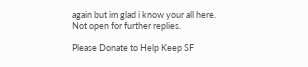again but im glad i know your all here.
Not open for further replies.

Please Donate to Help Keep SF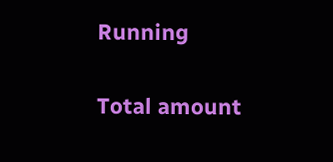Running

Total amount